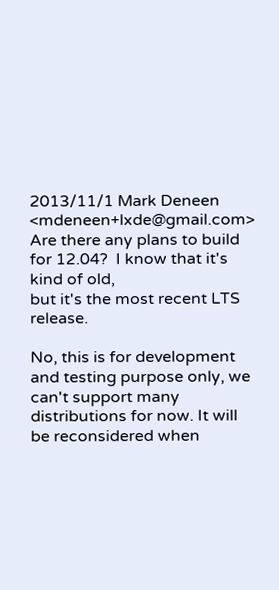2013/11/1 Mark Deneen <mdeneen+lxde@gmail.com>
Are there any plans to build for 12.04?  I know that it's kind of old,
but it's the most recent LTS release.

No, this is for development and testing purpose only, we can't support many distributions for now. It will be reconsidered when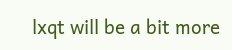lxqt will be a bit more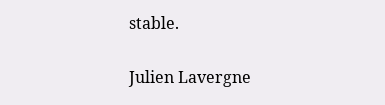stable.

Julien Lavergne